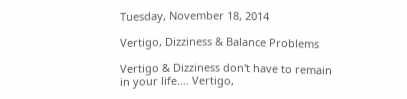Tuesday, November 18, 2014

Vertigo, Dizziness & Balance Problems

Vertigo & Dizziness don't have to remain in your life.... Vertigo,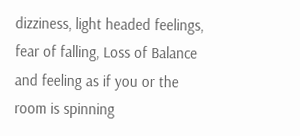dizziness, light headed feelings, fear of falling, Loss of Balance and feeling as if you or the room is spinning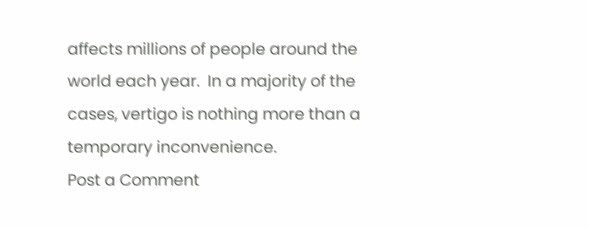affects millions of people around the world each year.  In a majority of the cases, vertigo is nothing more than a temporary inconvenience.
Post a Comment